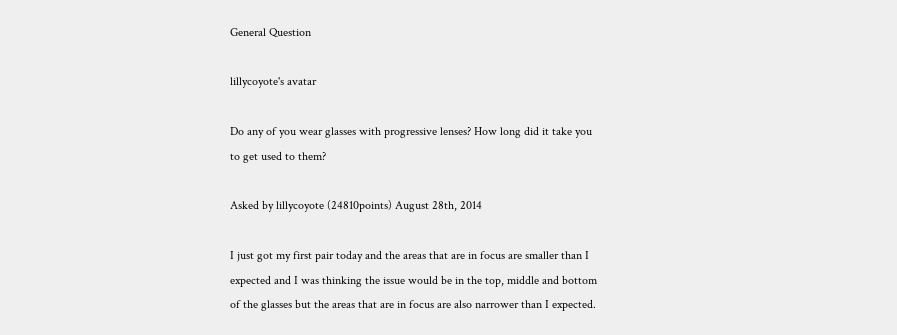General Question

lillycoyote's avatar

Do any of you wear glasses with progressive lenses? How long did it take you to get used to them?

Asked by lillycoyote (24810points) August 28th, 2014

I just got my first pair today and the areas that are in focus are smaller than I expected and I was thinking the issue would be in the top, middle and bottom of the glasses but the areas that are in focus are also narrower than I expected.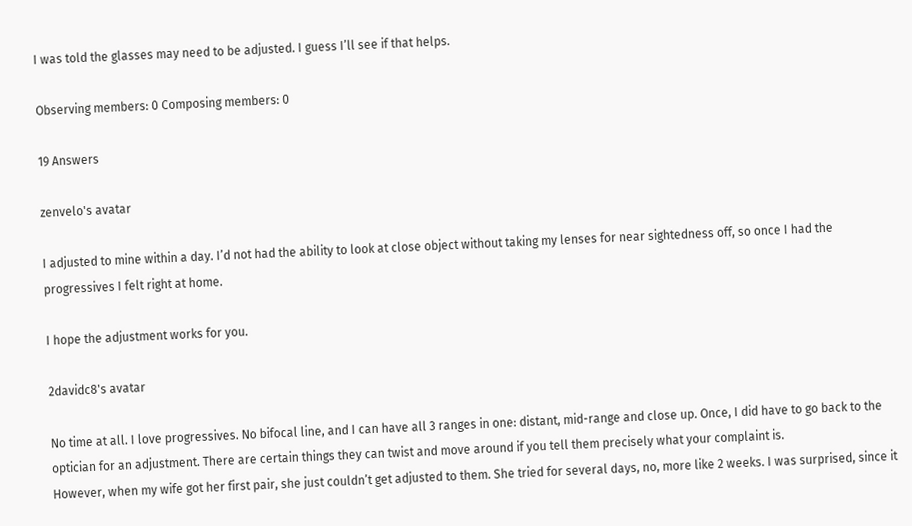I was told the glasses may need to be adjusted. I guess I’ll see if that helps.

Observing members: 0 Composing members: 0

19 Answers

zenvelo's avatar

I adjusted to mine within a day. I’d not had the ability to look at close object without taking my lenses for near sightedness off, so once I had the progressives I felt right at home.

I hope the adjustment works for you.

2davidc8's avatar

No time at all. I love progressives. No bifocal line, and I can have all 3 ranges in one: distant, mid-range and close up. Once, I did have to go back to the optician for an adjustment. There are certain things they can twist and move around if you tell them precisely what your complaint is.
However, when my wife got her first pair, she just couldn’t get adjusted to them. She tried for several days, no, more like 2 weeks. I was surprised, since it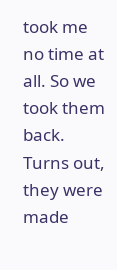took me no time at all. So we took them back. Turns out, they were made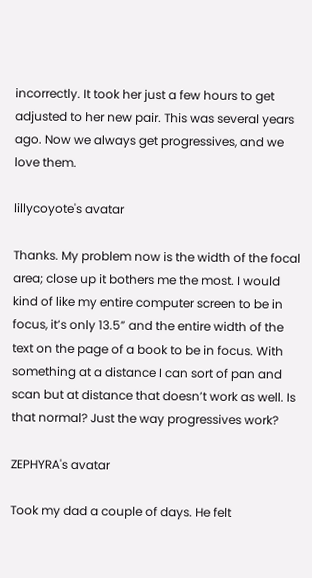incorrectly. It took her just a few hours to get adjusted to her new pair. This was several years ago. Now we always get progressives, and we love them.

lillycoyote's avatar

Thanks. My problem now is the width of the focal area; close up it bothers me the most. I would kind of like my entire computer screen to be in focus, it’s only 13.5” and the entire width of the text on the page of a book to be in focus. With something at a distance I can sort of pan and scan but at distance that doesn’t work as well. Is that normal? Just the way progressives work?

ZEPHYRA's avatar

Took my dad a couple of days. He felt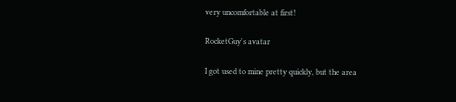very uncomfortable at first!

RocketGuy's avatar

I got used to mine pretty quickly, but the area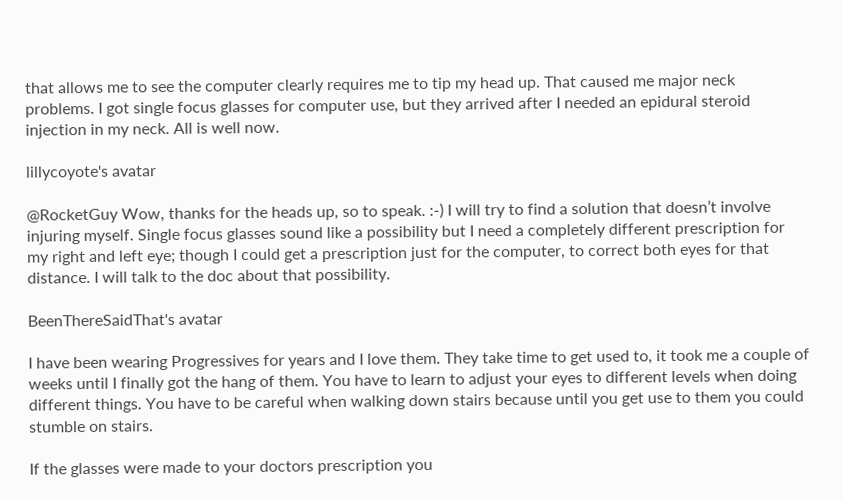that allows me to see the computer clearly requires me to tip my head up. That caused me major neck problems. I got single focus glasses for computer use, but they arrived after I needed an epidural steroid injection in my neck. All is well now.

lillycoyote's avatar

@RocketGuy Wow, thanks for the heads up, so to speak. :-) I will try to find a solution that doesn’t involve injuring myself. Single focus glasses sound like a possibility but I need a completely different prescription for my right and left eye; though I could get a prescription just for the computer, to correct both eyes for that distance. I will talk to the doc about that possibility.

BeenThereSaidThat's avatar

I have been wearing Progressives for years and I love them. They take time to get used to, it took me a couple of weeks until I finally got the hang of them. You have to learn to adjust your eyes to different levels when doing different things. You have to be careful when walking down stairs because until you get use to them you could stumble on stairs.

If the glasses were made to your doctors prescription you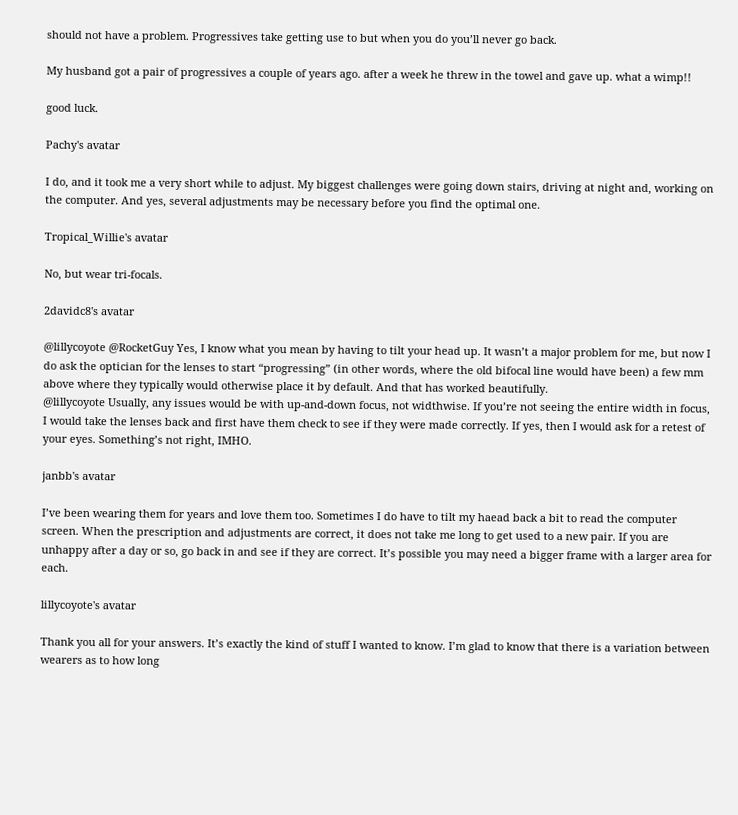should not have a problem. Progressives take getting use to but when you do you’ll never go back.

My husband got a pair of progressives a couple of years ago. after a week he threw in the towel and gave up. what a wimp!!

good luck.

Pachy's avatar

I do, and it took me a very short while to adjust. My biggest challenges were going down stairs, driving at night and, working on the computer. And yes, several adjustments may be necessary before you find the optimal one.

Tropical_Willie's avatar

No, but wear tri-focals.

2davidc8's avatar

@lillycoyote @RocketGuy Yes, I know what you mean by having to tilt your head up. It wasn’t a major problem for me, but now I do ask the optician for the lenses to start “progressing” (in other words, where the old bifocal line would have been) a few mm above where they typically would otherwise place it by default. And that has worked beautifully.
@lillycoyote Usually, any issues would be with up-and-down focus, not widthwise. If you’re not seeing the entire width in focus, I would take the lenses back and first have them check to see if they were made correctly. If yes, then I would ask for a retest of your eyes. Something’s not right, IMHO.

janbb's avatar

I’ve been wearing them for years and love them too. Sometimes I do have to tilt my haead back a bit to read the computer screen. When the prescription and adjustments are correct, it does not take me long to get used to a new pair. If you are unhappy after a day or so, go back in and see if they are correct. It’s possible you may need a bigger frame with a larger area for each.

lillycoyote's avatar

Thank you all for your answers. It’s exactly the kind of stuff I wanted to know. I’m glad to know that there is a variation between wearers as to how long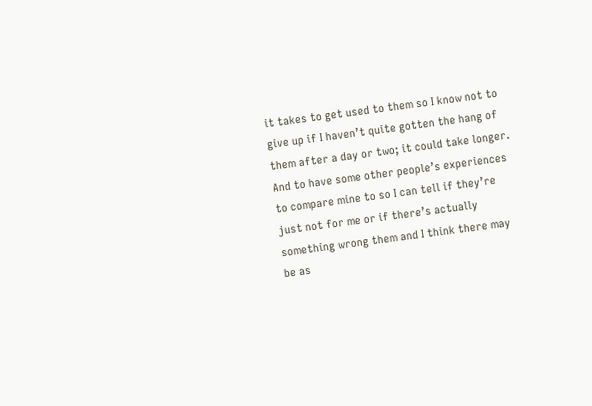it takes to get used to them so I know not to give up if I haven’t quite gotten the hang of them after a day or two; it could take longer. And to have some other people’s experiences to compare mine to so I can tell if they’re just not for me or if there’s actually something wrong them and I think there may be as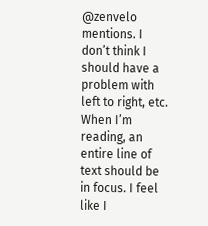@zenvelo mentions. I don’t think I should have a problem with left to right, etc. When I’m reading, an entire line of text should be in focus. I feel like I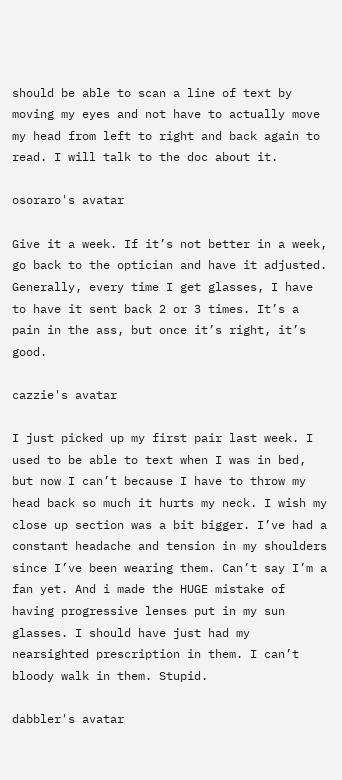should be able to scan a line of text by moving my eyes and not have to actually move my head from left to right and back again to read. I will talk to the doc about it.

osoraro's avatar

Give it a week. If it’s not better in a week, go back to the optician and have it adjusted. Generally, every time I get glasses, I have to have it sent back 2 or 3 times. It’s a pain in the ass, but once it’s right, it’s good.

cazzie's avatar

I just picked up my first pair last week. I used to be able to text when I was in bed, but now I can’t because I have to throw my head back so much it hurts my neck. I wish my close up section was a bit bigger. I’ve had a constant headache and tension in my shoulders since I’ve been wearing them. Can’t say I’m a fan yet. And i made the HUGE mistake of having progressive lenses put in my sun glasses. I should have just had my nearsighted prescription in them. I can’t bloody walk in them. Stupid.

dabbler's avatar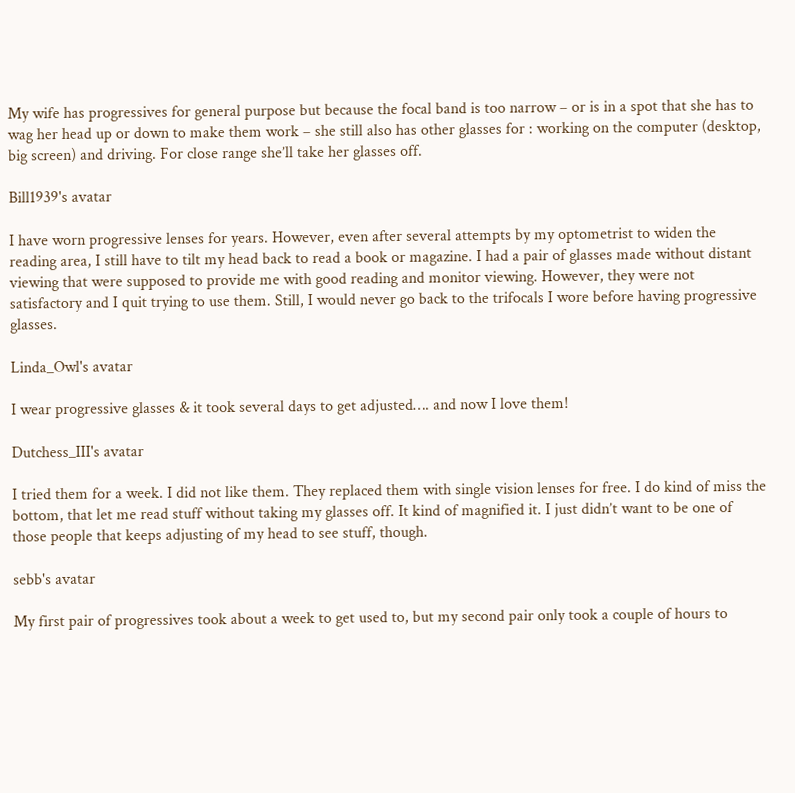My wife has progressives for general purpose but because the focal band is too narrow – or is in a spot that she has to wag her head up or down to make them work – she still also has other glasses for : working on the computer (desktop, big screen) and driving. For close range she’ll take her glasses off.

Bill1939's avatar

I have worn progressive lenses for years. However, even after several attempts by my optometrist to widen the reading area, I still have to tilt my head back to read a book or magazine. I had a pair of glasses made without distant viewing that were supposed to provide me with good reading and monitor viewing. However, they were not satisfactory and I quit trying to use them. Still, I would never go back to the trifocals I wore before having progressive glasses.

Linda_Owl's avatar

I wear progressive glasses & it took several days to get adjusted…. and now I love them!

Dutchess_III's avatar

I tried them for a week. I did not like them. They replaced them with single vision lenses for free. I do kind of miss the bottom, that let me read stuff without taking my glasses off. It kind of magnified it. I just didn’t want to be one of those people that keeps adjusting of my head to see stuff, though.

sebb's avatar

My first pair of progressives took about a week to get used to, but my second pair only took a couple of hours to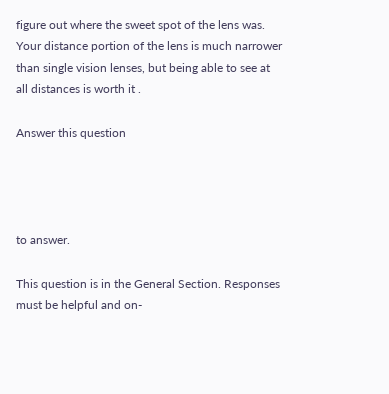figure out where the sweet spot of the lens was. Your distance portion of the lens is much narrower than single vision lenses, but being able to see at all distances is worth it .

Answer this question




to answer.

This question is in the General Section. Responses must be helpful and on-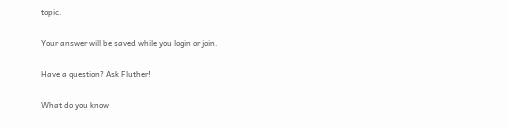topic.

Your answer will be saved while you login or join.

Have a question? Ask Fluther!

What do you know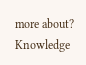more about?
Knowledge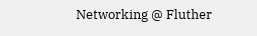Networking @ Fluther